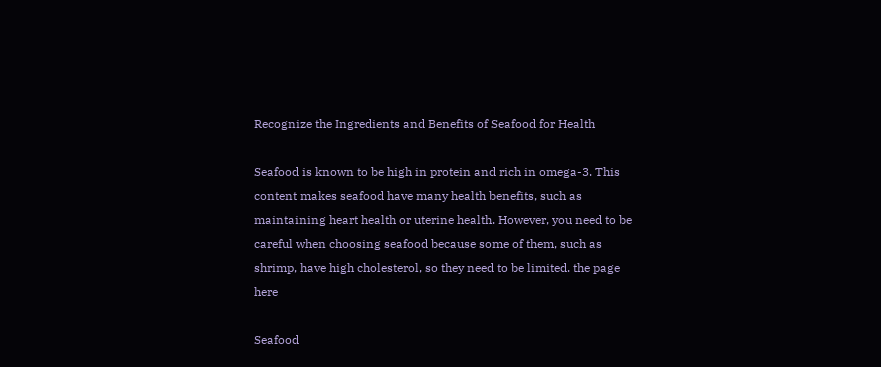Recognize the Ingredients and Benefits of Seafood for Health

Seafood is known to be high in protein and rich in omega-3. This content makes seafood have many health benefits, such as maintaining heart health or uterine health. However, you need to be careful when choosing seafood because some of them, such as shrimp, have high cholesterol, so they need to be limited. the page here

Seafood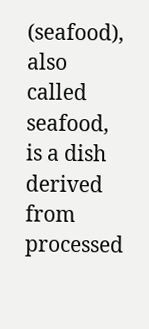(seafood), also called seafood, is a dish derived from processed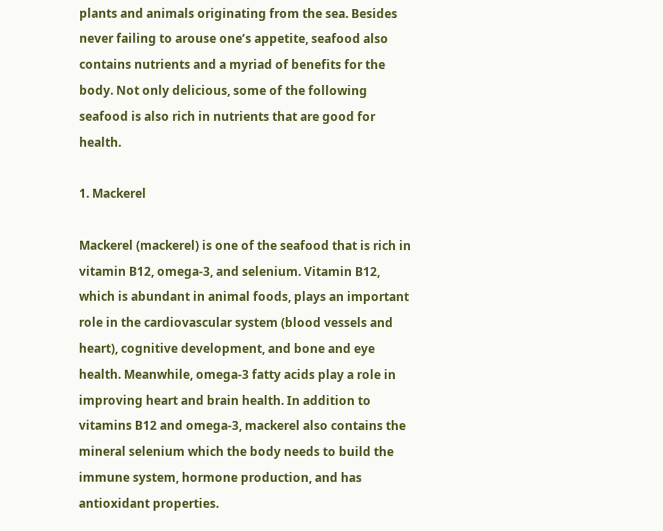plants and animals originating from the sea. Besides never failing to arouse one’s appetite, seafood also contains nutrients and a myriad of benefits for the body. Not only delicious, some of the following seafood is also rich in nutrients that are good for health.

1. Mackerel

Mackerel (mackerel) is one of the seafood that is rich in vitamin B12, omega-3, and selenium. Vitamin B12, which is abundant in animal foods, plays an important role in the cardiovascular system (blood vessels and heart), cognitive development, and bone and eye health. Meanwhile, omega-3 fatty acids play a role in improving heart and brain health. In addition to vitamins B12 and omega-3, mackerel also contains the mineral selenium which the body needs to build the immune system, hormone production, and has antioxidant properties.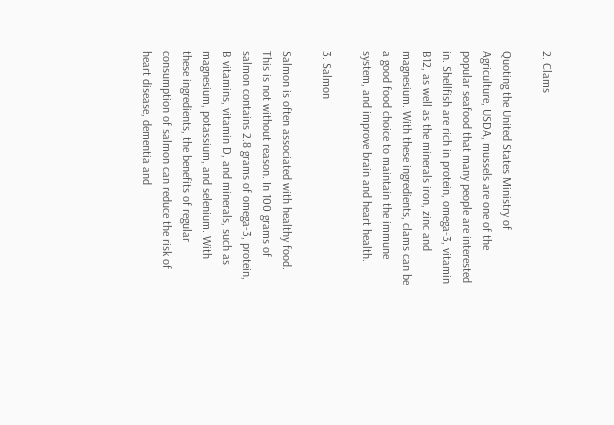2. Clams

Quoting the United States Ministry of Agriculture, USDA, mussels are one of the popular seafood that many people are interested in. Shellfish are rich in protein, omega-3, vitamin B12, as well as the minerals iron, zinc and magnesium. With these ingredients, clams can be a good food choice to maintain the immune system, and improve brain and heart health.

3. Salmon

Salmon is often associated with healthy food. This is not without reason. In 100 grams of salmon contains 2.8 grams of omega-3, protein, B vitamins, vitamin D, and minerals, such as magnesium, potassium, and selenium. With these ingredients, the benefits of regular consumption of salmon can reduce the risk of heart disease, dementia and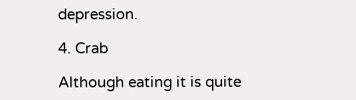depression.

4. Crab

Although eating it is quite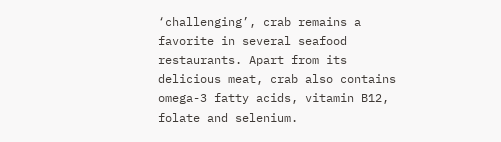‘challenging’, crab remains a favorite in several seafood restaurants. Apart from its delicious meat, crab also contains omega-3 fatty acids, vitamin B12, folate and selenium.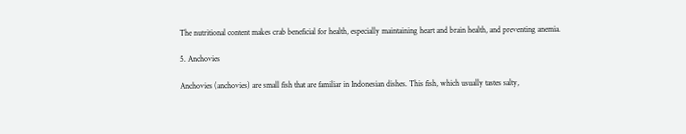The nutritional content makes crab beneficial for health, especially maintaining heart and brain health, and preventing anemia.

5. Anchovies

Anchovies (anchovies) are small fish that are familiar in Indonesian dishes. This fish, which usually tastes salty,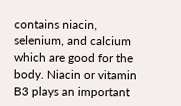contains niacin, selenium, and calcium which are good for the body. Niacin or vitamin B3 plays an important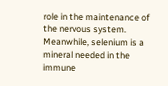role in the maintenance of the nervous system. Meanwhile, selenium is a mineral needed in the immune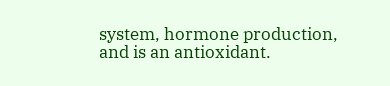system, hormone production, and is an antioxidant.